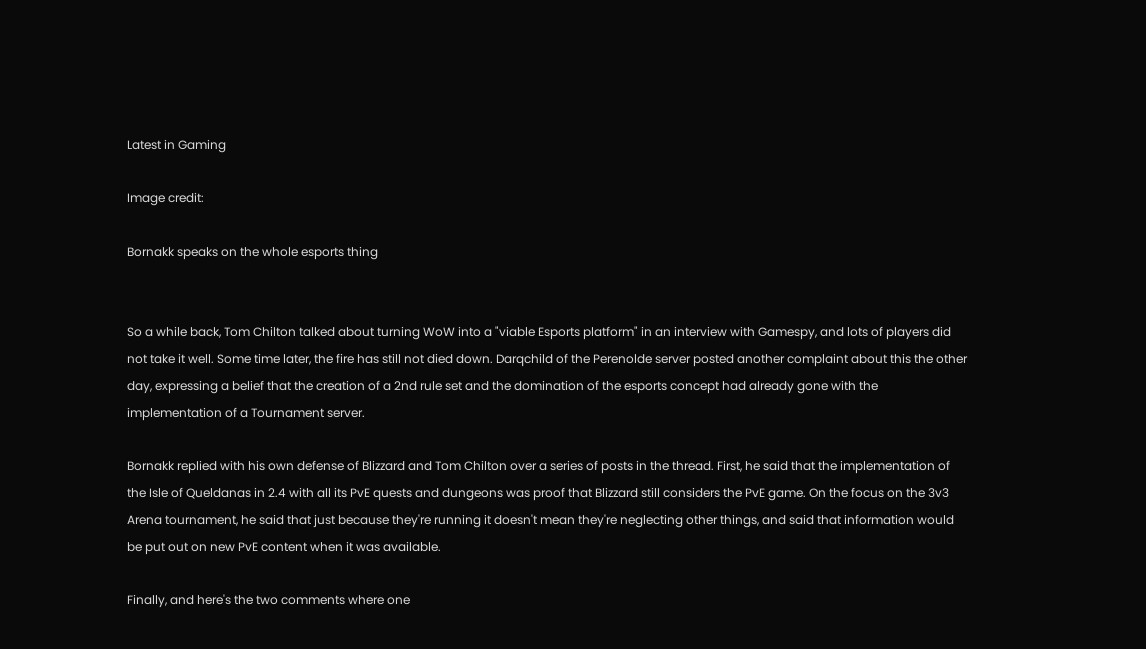Latest in Gaming

Image credit:

Bornakk speaks on the whole esports thing


So a while back, Tom Chilton talked about turning WoW into a "viable Esports platform" in an interview with Gamespy, and lots of players did not take it well. Some time later, the fire has still not died down. Darqchild of the Perenolde server posted another complaint about this the other day, expressing a belief that the creation of a 2nd rule set and the domination of the esports concept had already gone with the implementation of a Tournament server.

Bornakk replied with his own defense of Blizzard and Tom Chilton over a series of posts in the thread. First, he said that the implementation of the Isle of Queldanas in 2.4 with all its PvE quests and dungeons was proof that Blizzard still considers the PvE game. On the focus on the 3v3 Arena tournament, he said that just because they're running it doesn't mean they're neglecting other things, and said that information would be put out on new PvE content when it was available.

Finally, and here's the two comments where one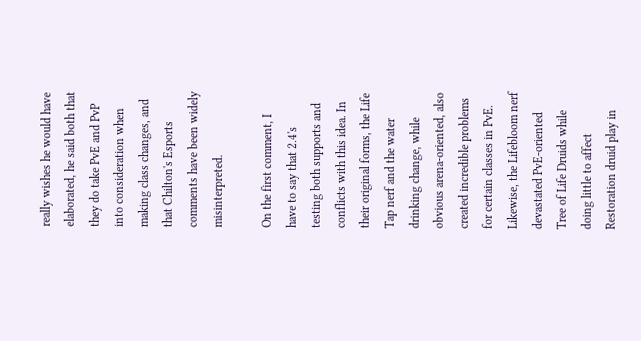really wishes he would have elaborated, he said both that they do take PvE and PvP into consideration when making class changes, and that Chilton's Esports comments have been widely misinterpreted.

On the first comment, I have to say that 2.4's testing both supports and conflicts with this idea. In their original forms, the Life Tap nerf and the water drinking change, while obvious arena-oriented, also created incredible problems for certain classes in PvE. Likewise, the Lifebloom nerf devastated PvE-oriented Tree of Life Druids while doing little to affect Restoration druid play in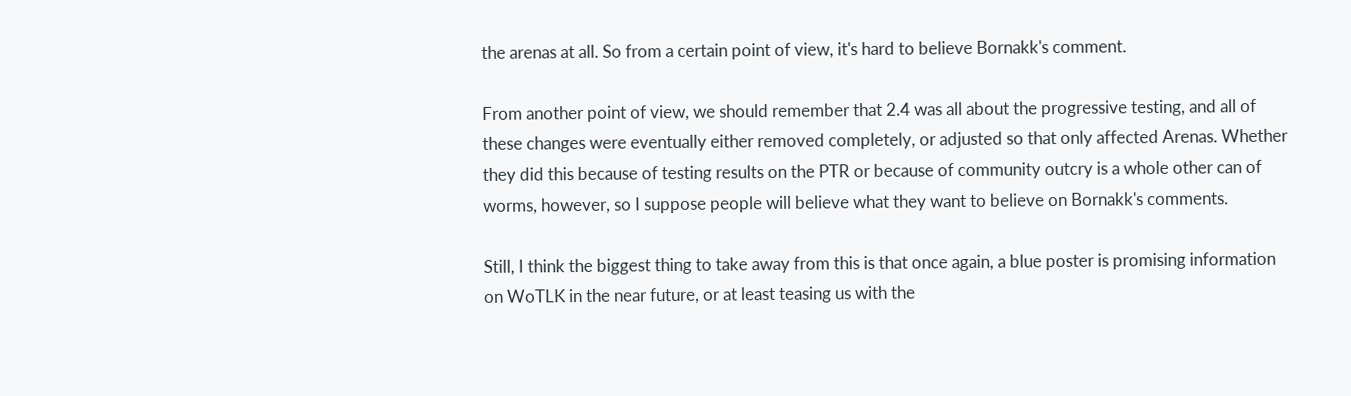the arenas at all. So from a certain point of view, it's hard to believe Bornakk's comment.

From another point of view, we should remember that 2.4 was all about the progressive testing, and all of these changes were eventually either removed completely, or adjusted so that only affected Arenas. Whether they did this because of testing results on the PTR or because of community outcry is a whole other can of worms, however, so I suppose people will believe what they want to believe on Bornakk's comments.

Still, I think the biggest thing to take away from this is that once again, a blue poster is promising information on WoTLK in the near future, or at least teasing us with the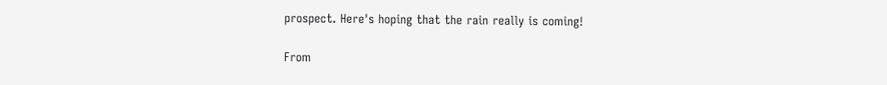prospect. Here's hoping that the rain really is coming!

From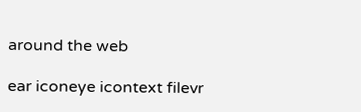around the web

ear iconeye icontext filevr